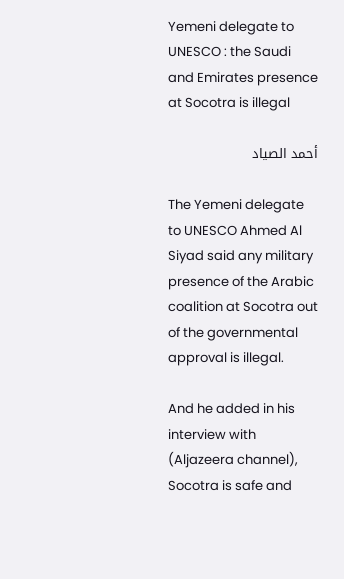Yemeni delegate to UNESCO : the Saudi and Emirates presence at Socotra is illegal

أحمد الصياد

The Yemeni delegate to UNESCO Ahmed Al Siyad said any military presence of the Arabic coalition at Socotra out of the governmental approval is illegal.

And he added in his interview with (Aljazeera channel), Socotra is safe and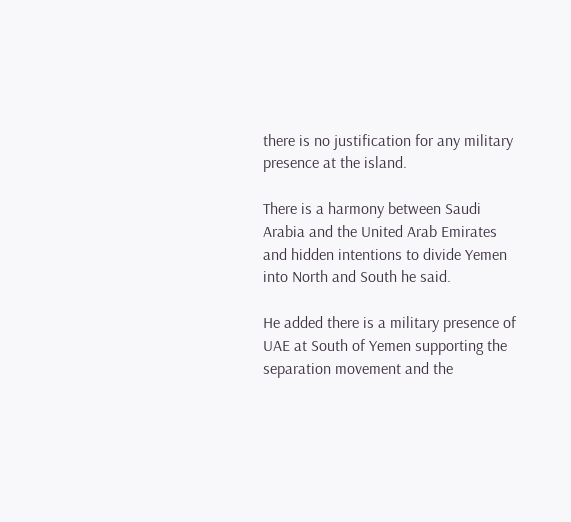there is no justification for any military presence at the island.

There is a harmony between Saudi Arabia and the United Arab Emirates and hidden intentions to divide Yemen into North and South he said.

He added there is a military presence of UAE at South of Yemen supporting the separation movement and the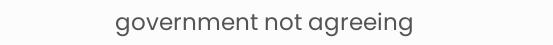government not agreeing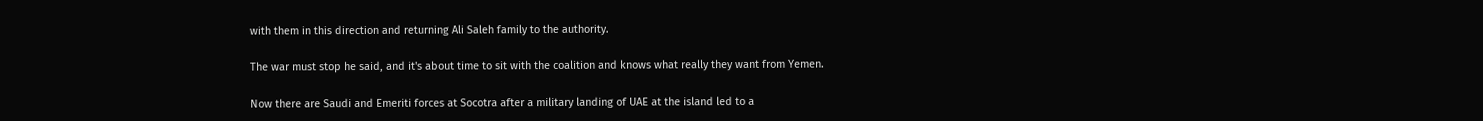with them in this direction and returning Ali Saleh family to the authority.

The war must stop he said, and it's about time to sit with the coalition and knows what really they want from Yemen.

Now there are Saudi and Emeriti forces at Socotra after a military landing of UAE at the island led to a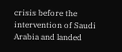crisis before the intervention of Saudi Arabia and landed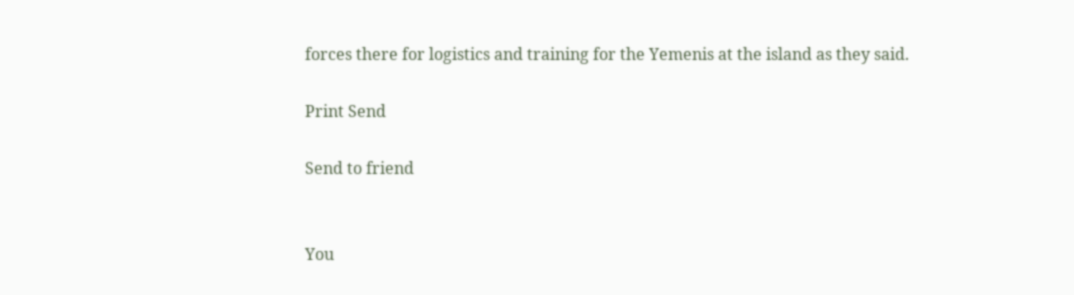forces there for logistics and training for the Yemenis at the island as they said.

Print Send

Send to friend


You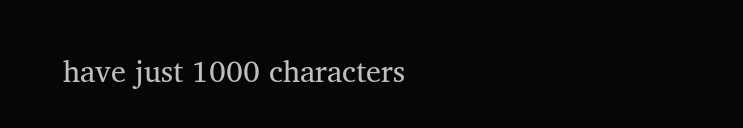have just 1000 characters